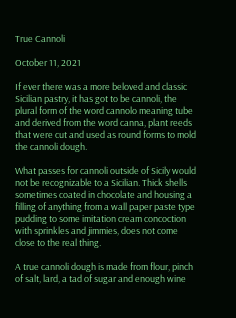True Cannoli

October 11, 2021

If ever there was a more beloved and classic Sicilian pastry, it has got to be cannoli, the plural form of the word cannolo meaning tube and derived from the word canna, plant reeds that were cut and used as round forms to mold the cannoli dough.

What passes for cannoli outside of Sicily would not be recognizable to a Sicilian. Thick shells sometimes coated in chocolate and housing a filling of anything from a wall paper paste type pudding to some imitation cream concoction with sprinkles and jimmies, does not come close to the real thing.

A true cannoli dough is made from flour, pinch of salt, lard, a tad of sugar and enough wine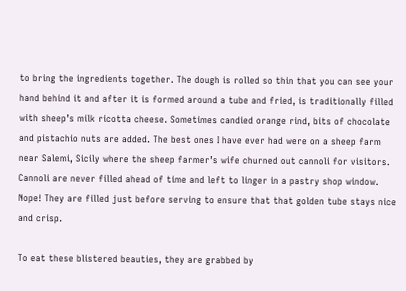to bring the ingredients together. The dough is rolled so thin that you can see your hand behind it and after it is formed around a tube and fried, is traditionally filled with sheep’s milk ricotta cheese. Sometimes candied orange rind, bits of chocolate and pistachio nuts are added. The best ones I have ever had were on a sheep farm near Salemi, Sicily where the sheep farmer’s wife churned out cannoli for visitors. Cannoli are never filled ahead of time and left to linger in a pastry shop window. Nope! They are filled just before serving to ensure that that golden tube stays nice and crisp.

To eat these blistered beauties, they are grabbed by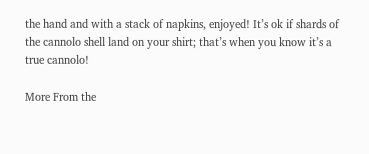the hand and with a stack of napkins, enjoyed! It’s ok if shards of the cannolo shell land on your shirt; that’s when you know it’s a true cannolo!

More From the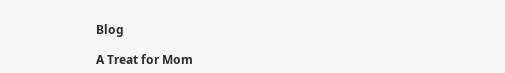Blog

A Treat for Mom